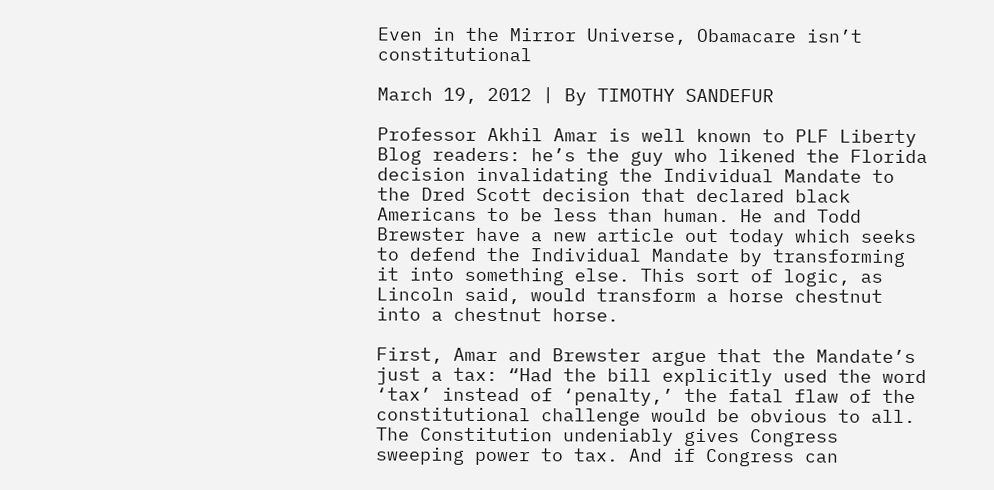Even in the Mirror Universe, Obamacare isn’t constitutional

March 19, 2012 | By TIMOTHY SANDEFUR

Professor Akhil Amar is well known to PLF Liberty Blog readers: he’s the guy who likened the Florida decision invalidating the Individual Mandate to the Dred Scott decision that declared black Americans to be less than human. He and Todd Brewster have a new article out today which seeks to defend the Individual Mandate by transforming it into something else. This sort of logic, as Lincoln said, would transform a horse chestnut into a chestnut horse.

First, Amar and Brewster argue that the Mandate’s just a tax: “Had the bill explicitly used the word ‘tax’ instead of ‘penalty,’ the fatal flaw of the constitutional challenge would be obvious to all. The Constitution undeniably gives Congress sweeping power to tax. And if Congress can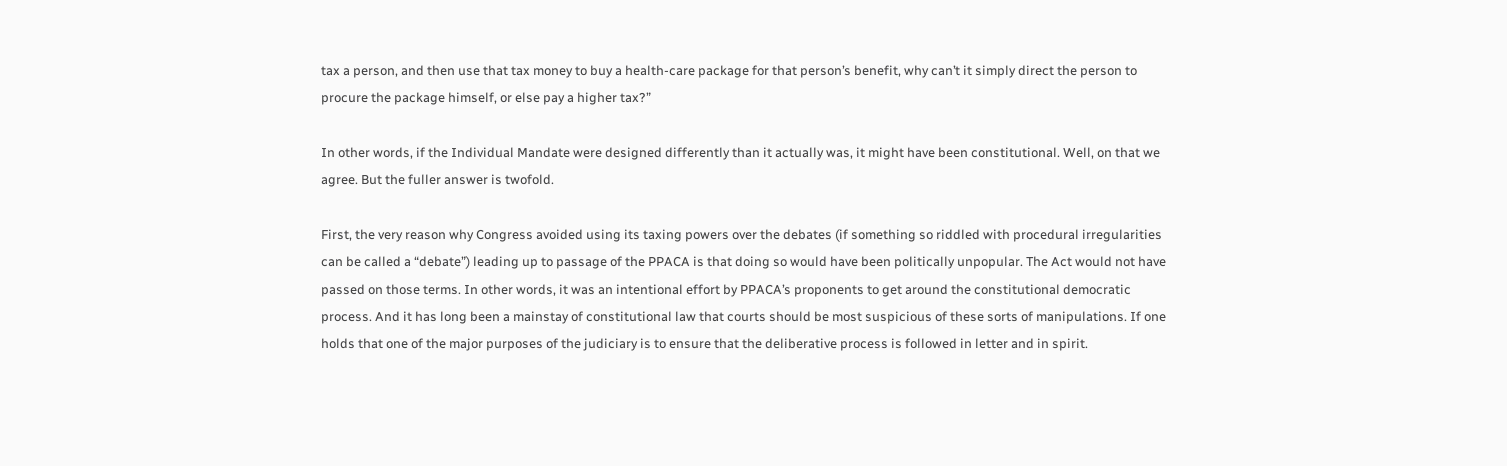tax a person, and then use that tax money to buy a health-care package for that person’s benefit, why can’t it simply direct the person to procure the package himself, or else pay a higher tax?”

In other words, if the Individual Mandate were designed differently than it actually was, it might have been constitutional. Well, on that we agree. But the fuller answer is twofold.

First, the very reason why Congress avoided using its taxing powers over the debates (if something so riddled with procedural irregularities can be called a “debate”) leading up to passage of the PPACA is that doing so would have been politically unpopular. The Act would not have passed on those terms. In other words, it was an intentional effort by PPACA’s proponents to get around the constitutional democratic process. And it has long been a mainstay of constitutional law that courts should be most suspicious of these sorts of manipulations. If one holds that one of the major purposes of the judiciary is to ensure that the deliberative process is followed in letter and in spirit.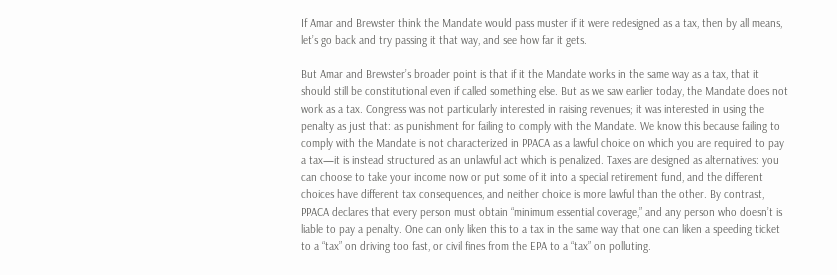If Amar and Brewster think the Mandate would pass muster if it were redesigned as a tax, then by all means, let’s go back and try passing it that way, and see how far it gets.

But Amar and Brewster’s broader point is that if it the Mandate works in the same way as a tax, that it should still be constitutional even if called something else. But as we saw earlier today, the Mandate does not work as a tax. Congress was not particularly interested in raising revenues; it was interested in using the penalty as just that: as punishment for failing to comply with the Mandate. We know this because failing to comply with the Mandate is not characterized in PPACA as a lawful choice on which you are required to pay a tax—it is instead structured as an unlawful act which is penalized. Taxes are designed as alternatives: you can choose to take your income now or put some of it into a special retirement fund, and the different choices have different tax consequences, and neither choice is more lawful than the other. By contrast, PPACA declares that every person must obtain “minimum essential coverage,” and any person who doesn’t is liable to pay a penalty. One can only liken this to a tax in the same way that one can liken a speeding ticket to a “tax” on driving too fast, or civil fines from the EPA to a “tax” on polluting.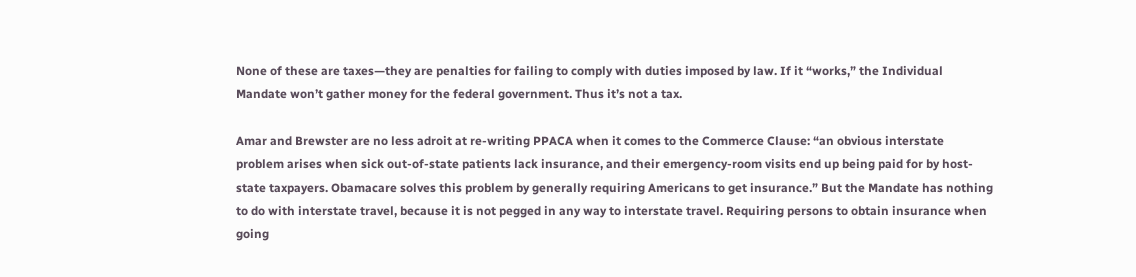None of these are taxes—they are penalties for failing to comply with duties imposed by law. If it “works,” the Individual Mandate won’t gather money for the federal government. Thus it’s not a tax.

Amar and Brewster are no less adroit at re-writing PPACA when it comes to the Commerce Clause: “an obvious interstate problem arises when sick out-of-state patients lack insurance, and their emergency-room visits end up being paid for by host-state taxpayers. Obamacare solves this problem by generally requiring Americans to get insurance.” But the Mandate has nothing to do with interstate travel, because it is not pegged in any way to interstate travel. Requiring persons to obtain insurance when going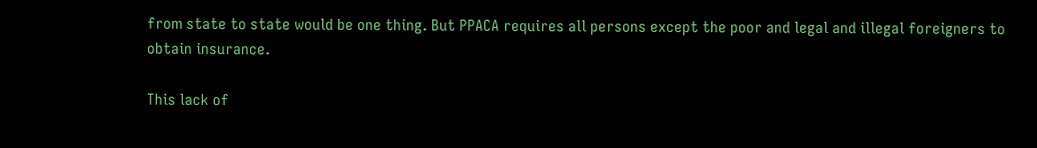from state to state would be one thing. But PPACA requires all persons except the poor and legal and illegal foreigners to obtain insurance.

This lack of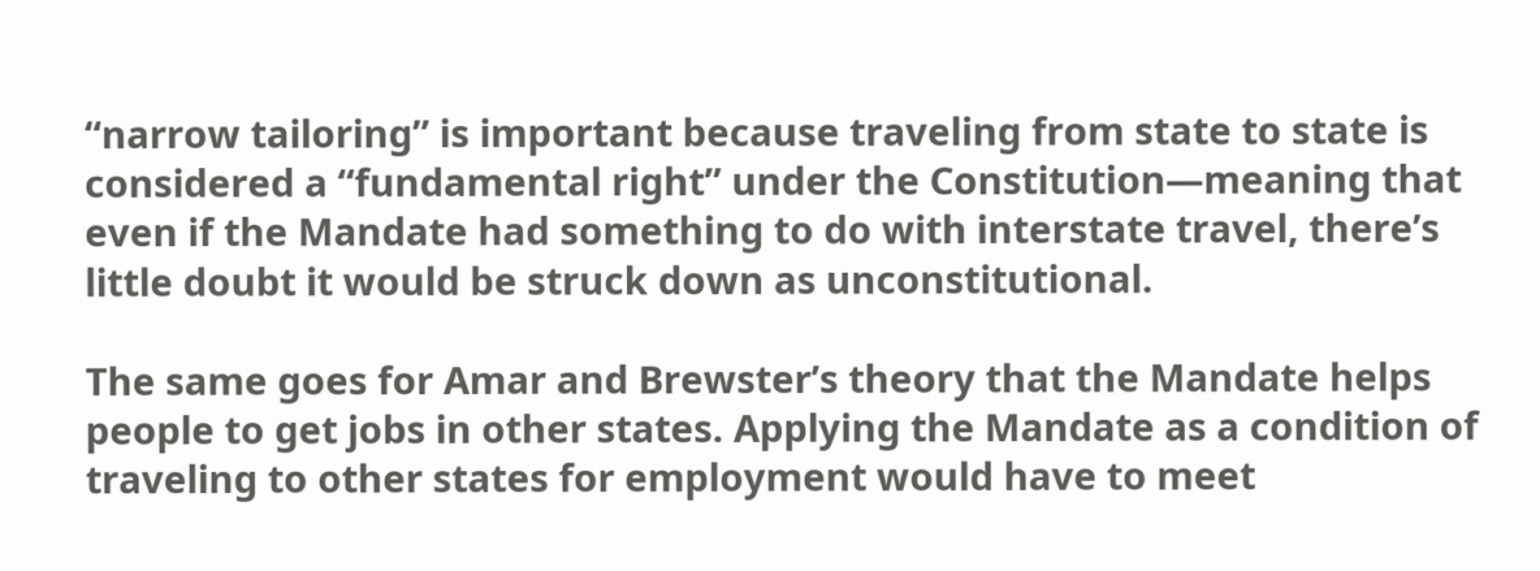“narrow tailoring” is important because traveling from state to state is considered a “fundamental right” under the Constitution—meaning that even if the Mandate had something to do with interstate travel, there’s little doubt it would be struck down as unconstitutional.

The same goes for Amar and Brewster’s theory that the Mandate helps people to get jobs in other states. Applying the Mandate as a condition of traveling to other states for employment would have to meet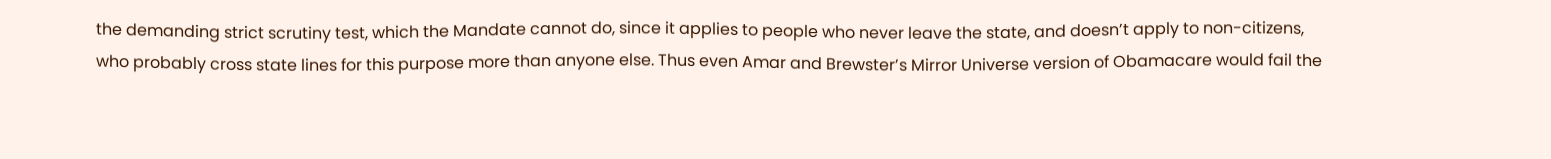the demanding strict scrutiny test, which the Mandate cannot do, since it applies to people who never leave the state, and doesn’t apply to non-citizens, who probably cross state lines for this purpose more than anyone else. Thus even Amar and Brewster’s Mirror Universe version of Obamacare would fail the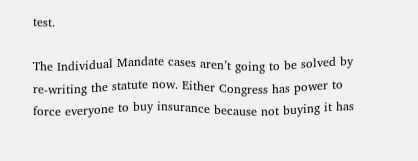test.

The Individual Mandate cases aren’t going to be solved by re-writing the statute now. Either Congress has power to force everyone to buy insurance because not buying it has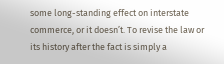some long-standing effect on interstate commerce, or it doesn’t. To revise the law or its history after the fact is simply a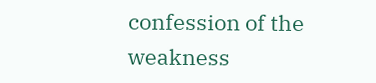confession of the weakness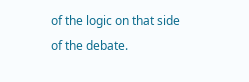of the logic on that side of the debate.